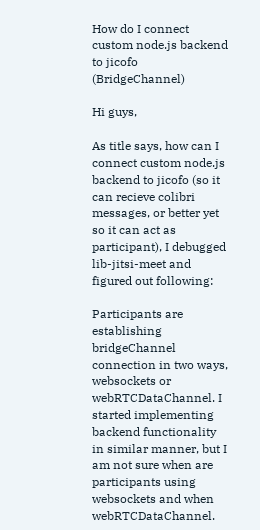How do I connect custom node.js backend to jicofo (BridgeChannel)

Hi guys,

As title says, how can I connect custom node.js backend to jicofo (so it can recieve colibri messages, or better yet so it can act as participant), I debugged lib-jitsi-meet and figured out following:

Participants are establishing bridgeChannel connection in two ways, websockets or webRTCDataChannel. I started implementing backend functionality in similar manner, but I am not sure when are participants using websockets and when webRTCDataChannel.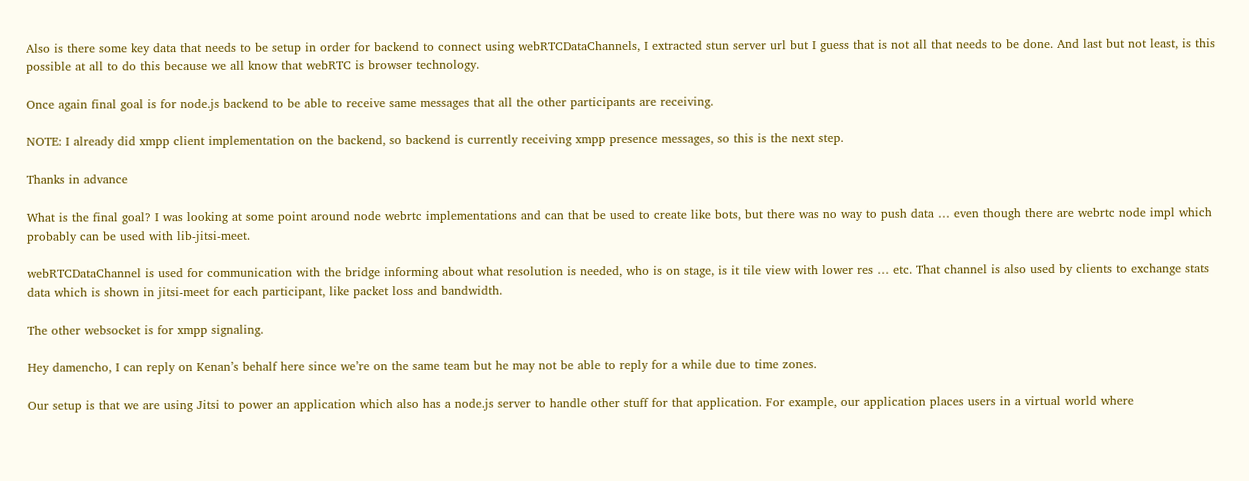Also is there some key data that needs to be setup in order for backend to connect using webRTCDataChannels, I extracted stun server url but I guess that is not all that needs to be done. And last but not least, is this possible at all to do this because we all know that webRTC is browser technology.

Once again final goal is for node.js backend to be able to receive same messages that all the other participants are receiving.

NOTE: I already did xmpp client implementation on the backend, so backend is currently receiving xmpp presence messages, so this is the next step.

Thanks in advance

What is the final goal? I was looking at some point around node webrtc implementations and can that be used to create like bots, but there was no way to push data … even though there are webrtc node impl which probably can be used with lib-jitsi-meet.

webRTCDataChannel is used for communication with the bridge informing about what resolution is needed, who is on stage, is it tile view with lower res … etc. That channel is also used by clients to exchange stats data which is shown in jitsi-meet for each participant, like packet loss and bandwidth.

The other websocket is for xmpp signaling.

Hey damencho, I can reply on Kenan’s behalf here since we’re on the same team but he may not be able to reply for a while due to time zones.

Our setup is that we are using Jitsi to power an application which also has a node.js server to handle other stuff for that application. For example, our application places users in a virtual world where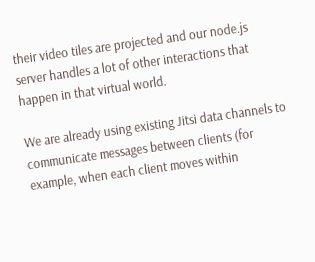their video tiles are projected and our node.js server handles a lot of other interactions that happen in that virtual world.

We are already using existing Jitsi data channels to communicate messages between clients (for example, when each client moves within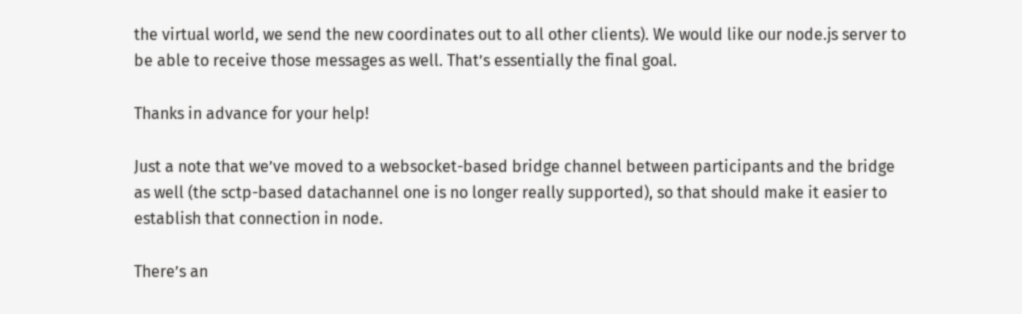the virtual world, we send the new coordinates out to all other clients). We would like our node.js server to be able to receive those messages as well. That’s essentially the final goal.

Thanks in advance for your help!

Just a note that we’ve moved to a websocket-based bridge channel between participants and the bridge as well (the sctp-based datachannel one is no longer really supported), so that should make it easier to establish that connection in node.

There’s an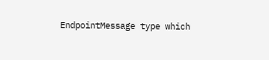EndpointMessage type which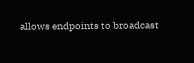allows endpoints to broadcast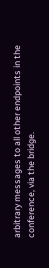arbitrary messages to all other endpoints in the conference, via the bridge.